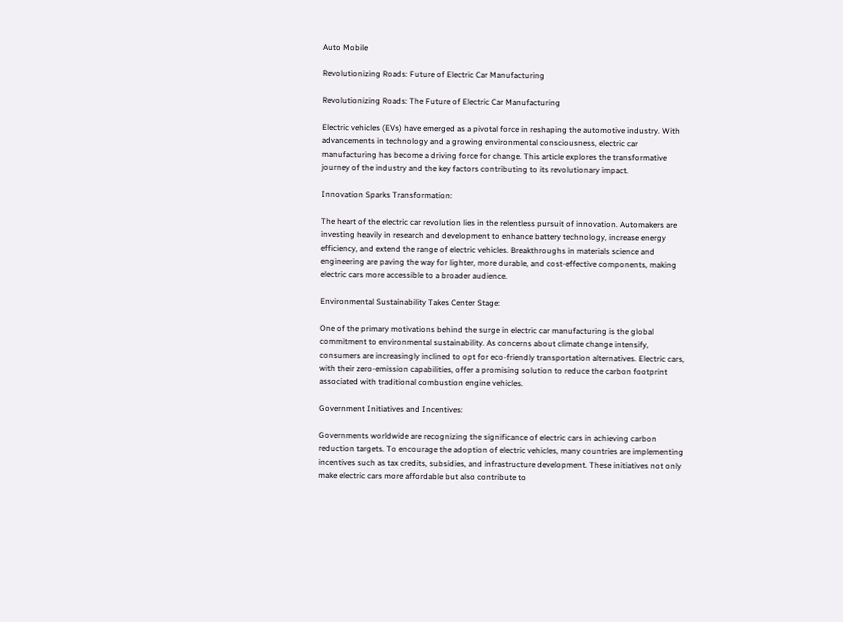Auto Mobile

Revolutionizing Roads: Future of Electric Car Manufacturing

Revolutionizing Roads: The Future of Electric Car Manufacturing

Electric vehicles (EVs) have emerged as a pivotal force in reshaping the automotive industry. With advancements in technology and a growing environmental consciousness, electric car manufacturing has become a driving force for change. This article explores the transformative journey of the industry and the key factors contributing to its revolutionary impact.

Innovation Sparks Transformation:

The heart of the electric car revolution lies in the relentless pursuit of innovation. Automakers are investing heavily in research and development to enhance battery technology, increase energy efficiency, and extend the range of electric vehicles. Breakthroughs in materials science and engineering are paving the way for lighter, more durable, and cost-effective components, making electric cars more accessible to a broader audience.

Environmental Sustainability Takes Center Stage:

One of the primary motivations behind the surge in electric car manufacturing is the global commitment to environmental sustainability. As concerns about climate change intensify, consumers are increasingly inclined to opt for eco-friendly transportation alternatives. Electric cars, with their zero-emission capabilities, offer a promising solution to reduce the carbon footprint associated with traditional combustion engine vehicles.

Government Initiatives and Incentives:

Governments worldwide are recognizing the significance of electric cars in achieving carbon reduction targets. To encourage the adoption of electric vehicles, many countries are implementing incentives such as tax credits, subsidies, and infrastructure development. These initiatives not only make electric cars more affordable but also contribute to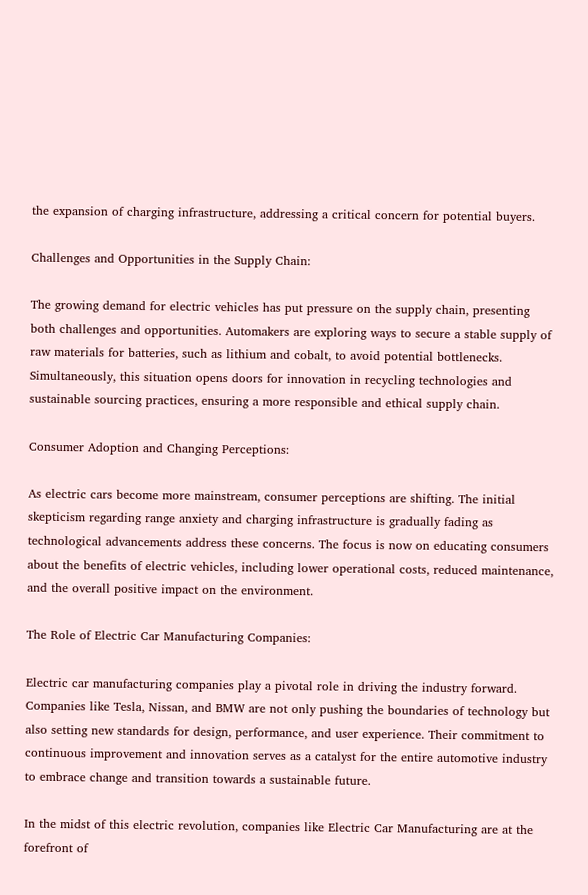the expansion of charging infrastructure, addressing a critical concern for potential buyers.

Challenges and Opportunities in the Supply Chain:

The growing demand for electric vehicles has put pressure on the supply chain, presenting both challenges and opportunities. Automakers are exploring ways to secure a stable supply of raw materials for batteries, such as lithium and cobalt, to avoid potential bottlenecks. Simultaneously, this situation opens doors for innovation in recycling technologies and sustainable sourcing practices, ensuring a more responsible and ethical supply chain.

Consumer Adoption and Changing Perceptions:

As electric cars become more mainstream, consumer perceptions are shifting. The initial skepticism regarding range anxiety and charging infrastructure is gradually fading as technological advancements address these concerns. The focus is now on educating consumers about the benefits of electric vehicles, including lower operational costs, reduced maintenance, and the overall positive impact on the environment.

The Role of Electric Car Manufacturing Companies:

Electric car manufacturing companies play a pivotal role in driving the industry forward. Companies like Tesla, Nissan, and BMW are not only pushing the boundaries of technology but also setting new standards for design, performance, and user experience. Their commitment to continuous improvement and innovation serves as a catalyst for the entire automotive industry to embrace change and transition towards a sustainable future.

In the midst of this electric revolution, companies like Electric Car Manufacturing are at the forefront of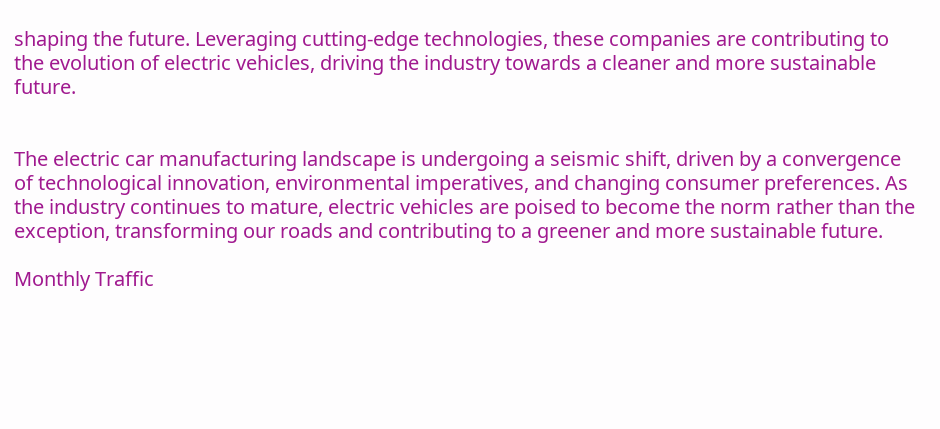shaping the future. Leveraging cutting-edge technologies, these companies are contributing to the evolution of electric vehicles, driving the industry towards a cleaner and more sustainable future.


The electric car manufacturing landscape is undergoing a seismic shift, driven by a convergence of technological innovation, environmental imperatives, and changing consumer preferences. As the industry continues to mature, electric vehicles are poised to become the norm rather than the exception, transforming our roads and contributing to a greener and more sustainable future.

Monthly Traffic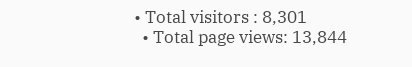• Total visitors : 8,301
  • Total page views: 13,844